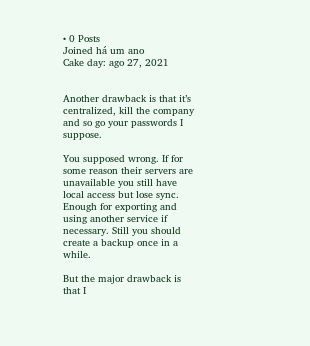• 0 Posts
Joined há um ano
Cake day: ago 27, 2021


Another drawback is that it’s centralized, kill the company and so go your passwords I suppose.

You supposed wrong. If for some reason their servers are unavailable you still have local access but lose sync. Enough for exporting and using another service if necessary. Still you should create a backup once in a while.

But the major drawback is that I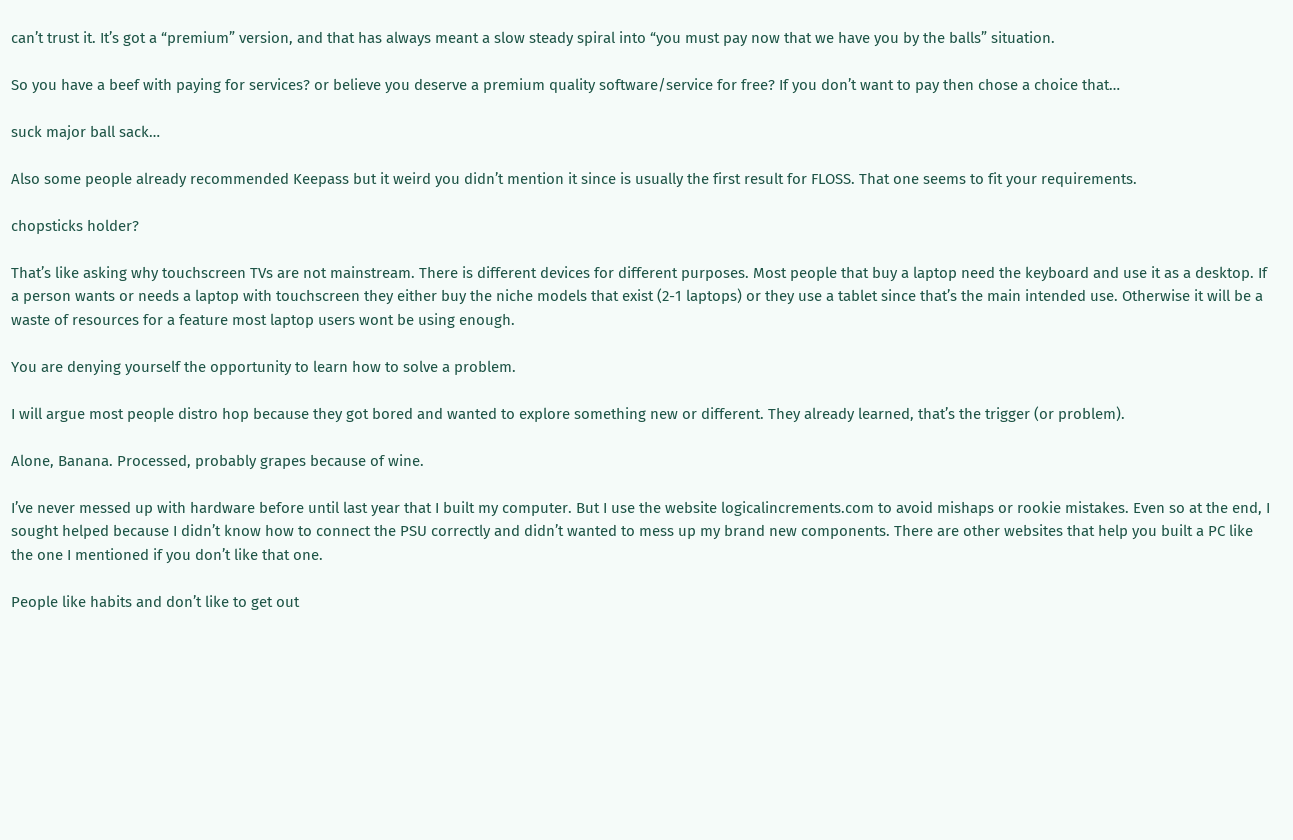can’t trust it. It’s got a “premium” version, and that has always meant a slow steady spiral into “you must pay now that we have you by the balls” situation.

So you have a beef with paying for services? or believe you deserve a premium quality software/service for free? If you don’t want to pay then chose a choice that…

suck major ball sack…

Also some people already recommended Keepass but it weird you didn’t mention it since is usually the first result for FLOSS. That one seems to fit your requirements.

chopsticks holder?

That’s like asking why touchscreen TVs are not mainstream. There is different devices for different purposes. Most people that buy a laptop need the keyboard and use it as a desktop. If a person wants or needs a laptop with touchscreen they either buy the niche models that exist (2-1 laptops) or they use a tablet since that’s the main intended use. Otherwise it will be a waste of resources for a feature most laptop users wont be using enough.

You are denying yourself the opportunity to learn how to solve a problem.

I will argue most people distro hop because they got bored and wanted to explore something new or different. They already learned, that’s the trigger (or problem).

Alone, Banana. Processed, probably grapes because of wine.

I’ve never messed up with hardware before until last year that I built my computer. But I use the website logicalincrements.com to avoid mishaps or rookie mistakes. Even so at the end, I sought helped because I didn’t know how to connect the PSU correctly and didn’t wanted to mess up my brand new components. There are other websites that help you built a PC like the one I mentioned if you don’t like that one.

People like habits and don’t like to get out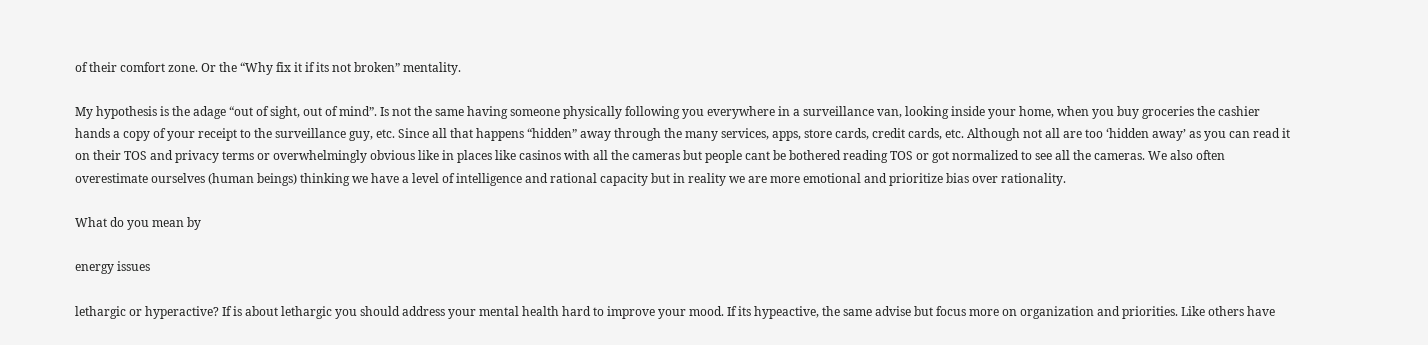of their comfort zone. Or the “Why fix it if its not broken” mentality.

My hypothesis is the adage “out of sight, out of mind”. Is not the same having someone physically following you everywhere in a surveillance van, looking inside your home, when you buy groceries the cashier hands a copy of your receipt to the surveillance guy, etc. Since all that happens “hidden” away through the many services, apps, store cards, credit cards, etc. Although not all are too ‘hidden away’ as you can read it on their TOS and privacy terms or overwhelmingly obvious like in places like casinos with all the cameras but people cant be bothered reading TOS or got normalized to see all the cameras. We also often overestimate ourselves (human beings) thinking we have a level of intelligence and rational capacity but in reality we are more emotional and prioritize bias over rationality.

What do you mean by

energy issues

lethargic or hyperactive? If is about lethargic you should address your mental health hard to improve your mood. If its hypeactive, the same advise but focus more on organization and priorities. Like others have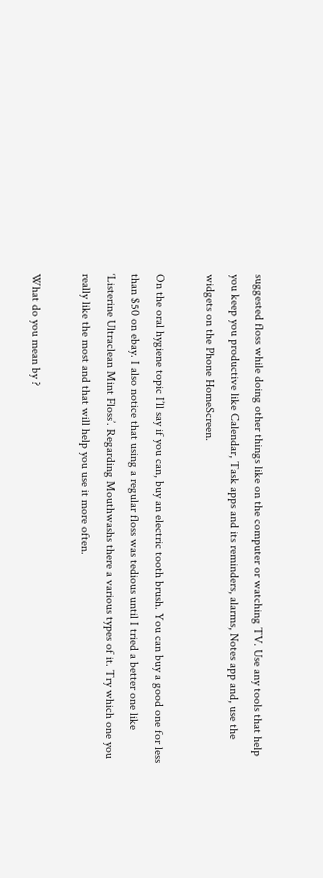suggested floss while doing other things like on the computer or watching TV. Use any tools that help you keep you productive like Calendar, Task apps and its reminders, alarms, Notes app and, use the widgets on the Phone HomeScreen.

On the oral hygiene topic I’ll say if you can, buy an electric tooth brush. You can buy a good one for less than $50 on ebay. I also notice that using a regular floss was tedious until I tried a better one like ‘Listerine Ultraclean Mint Floss’. Regarding Mouthwashs there a various types of it. Try which one you really like the most and that will help you use it more often.

What do you mean by ?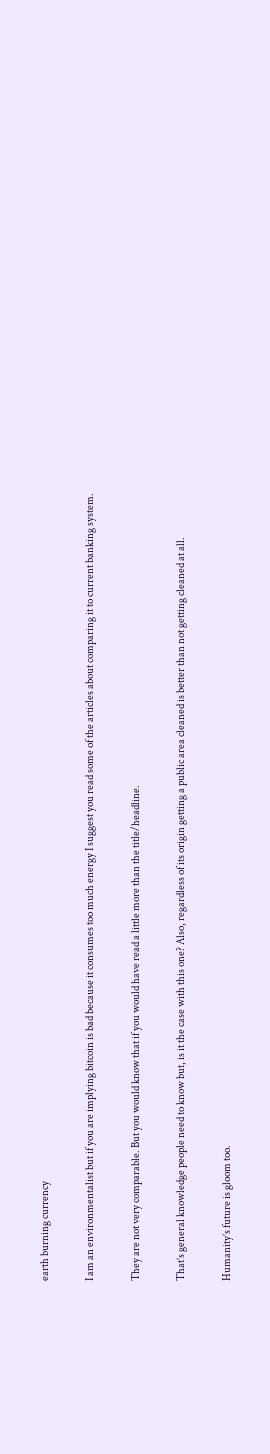earth burning currency

I am an environmentalist but if you are implying bitcoin is bad because it consumes too much energy I suggest you read some of the articles about comparing it to current banking system.

They are not very comparable. But you would know that if you would have read a little more than the title/headline.

That’s general knowledge people need to know but, is it the case with this one? Also, regardless of its origin getting a public area cleaned is better than not getting cleaned at all.

Humanity’s future is gloom too.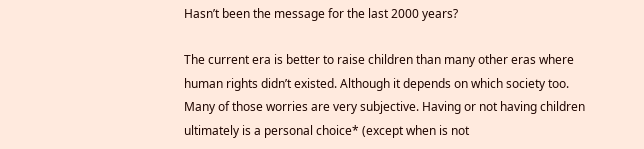Hasn’t been the message for the last 2000 years?

The current era is better to raise children than many other eras where human rights didn’t existed. Although it depends on which society too. Many of those worries are very subjective. Having or not having children ultimately is a personal choice* (except when is not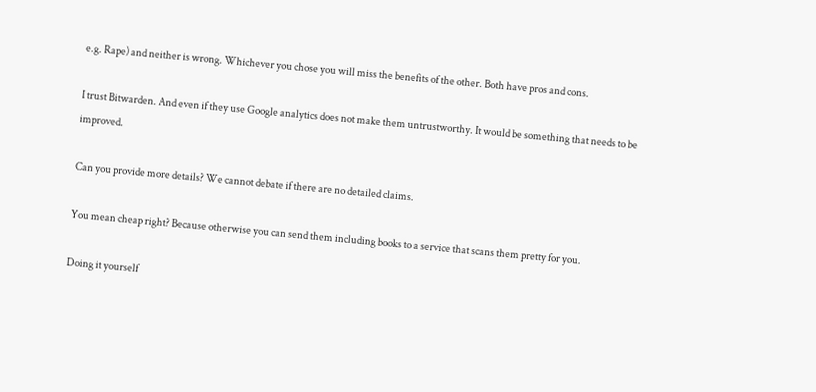e.g. Rape) and neither is wrong. Whichever you chose you will miss the benefits of the other. Both have pros and cons.

I trust Bitwarden. And even if they use Google analytics does not make them untrustworthy. It would be something that needs to be improved.

Can you provide more details? We cannot debate if there are no detailed claims.

You mean cheap right? Because otherwise you can send them including books to a service that scans them pretty for you.

Doing it yourself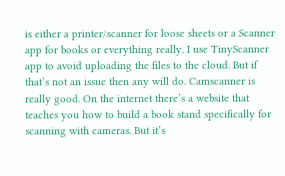is either a printer/scanner for loose sheets or a Scanner app for books or everything really. I use TinyScanner app to avoid uploading the files to the cloud. But if that’s not an issue then any will do. Camscanner is really good. On the internet there’s a website that teaches you how to build a book stand specifically for scanning with cameras. But it’s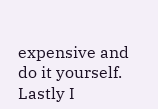expensive and do it yourself. Lastly I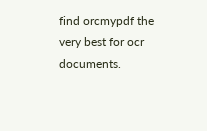find orcmypdf the very best for ocr documents.